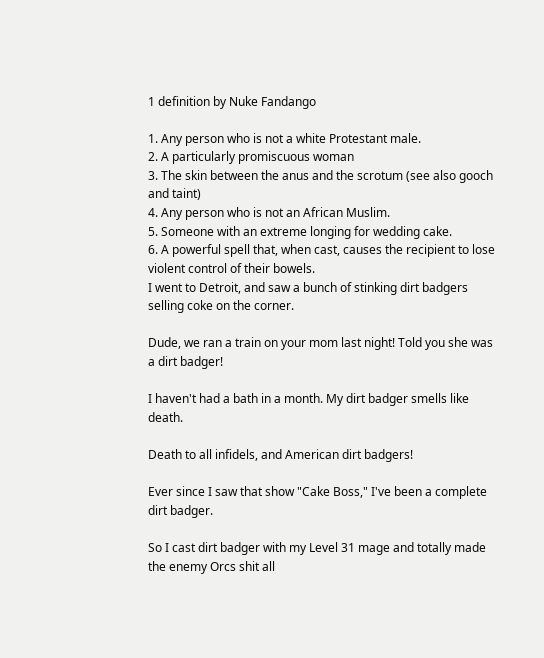1 definition by Nuke Fandango

1. Any person who is not a white Protestant male.
2. A particularly promiscuous woman
3. The skin between the anus and the scrotum (see also gooch and taint)
4. Any person who is not an African Muslim.
5. Someone with an extreme longing for wedding cake.
6. A powerful spell that, when cast, causes the recipient to lose violent control of their bowels.
I went to Detroit, and saw a bunch of stinking dirt badgers selling coke on the corner.

Dude, we ran a train on your mom last night! Told you she was a dirt badger!

I haven't had a bath in a month. My dirt badger smells like death.

Death to all infidels, and American dirt badgers!

Ever since I saw that show "Cake Boss," I've been a complete dirt badger.

So I cast dirt badger with my Level 31 mage and totally made the enemy Orcs shit all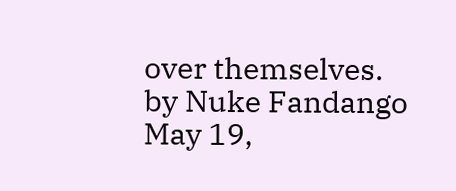over themselves.
by Nuke Fandango May 19,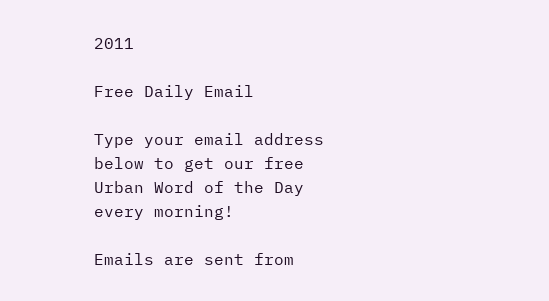2011

Free Daily Email

Type your email address below to get our free Urban Word of the Day every morning!

Emails are sent from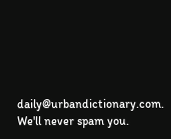daily@urbandictionary.com. We'll never spam you.